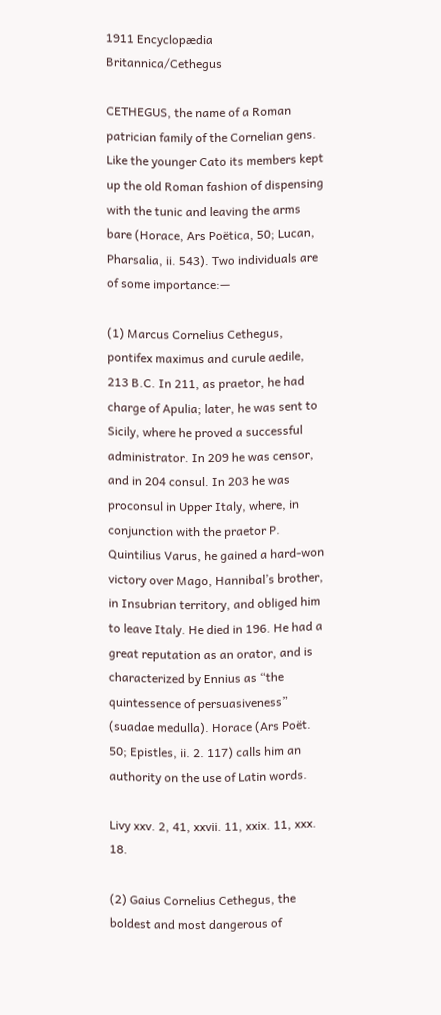1911 Encyclopædia Britannica/Cethegus

CETHEGUS, the name of a Roman patrician family of the Cornelian gens. Like the younger Cato its members kept up the old Roman fashion of dispensing with the tunic and leaving the arms bare (Horace, Ars Poëtica, 50; Lucan, Pharsalia, ii. 543). Two individuals are of some importance:—

(1) Marcus Cornelius Cethegus, pontifex maximus and curule aedile, 213 B.C. In 211, as praetor, he had charge of Apulia; later, he was sent to Sicily, where he proved a successful administrator. In 209 he was censor, and in 204 consul. In 203 he was proconsul in Upper Italy, where, in conjunction with the praetor P. Quintilius Varus, he gained a hard-won victory over Mago, Hannibal’s brother, in Insubrian territory, and obliged him to leave Italy. He died in 196. He had a great reputation as an orator, and is characterized by Ennius as “the quintessence of persuasiveness” (suadae medulla). Horace (Ars Poët. 50; Epistles, ii. 2. 117) calls him an authority on the use of Latin words.

Livy xxv. 2, 41, xxvii. 11, xxix. 11, xxx. 18.

(2) Gaius Cornelius Cethegus, the boldest and most dangerous of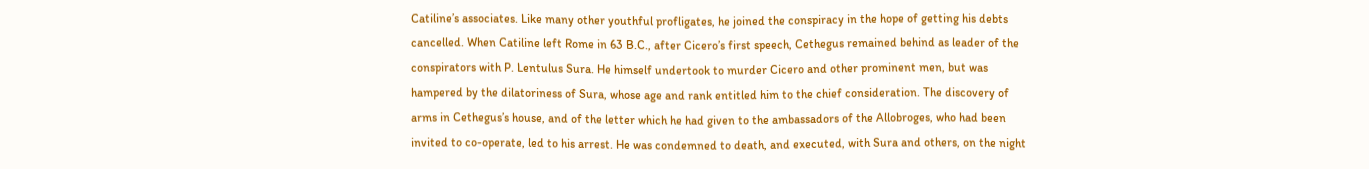Catiline’s associates. Like many other youthful profligates, he joined the conspiracy in the hope of getting his debts cancelled. When Catiline left Rome in 63 B.C., after Cicero’s first speech, Cethegus remained behind as leader of the conspirators with P. Lentulus Sura. He himself undertook to murder Cicero and other prominent men, but was hampered by the dilatoriness of Sura, whose age and rank entitled him to the chief consideration. The discovery of arms in Cethegus’s house, and of the letter which he had given to the ambassadors of the Allobroges, who had been invited to co-operate, led to his arrest. He was condemned to death, and executed, with Sura and others, on the night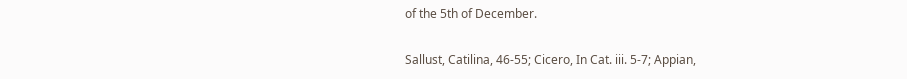of the 5th of December.

Sallust, Catilina, 46-55; Cicero, In Cat. iii. 5-7; Appian,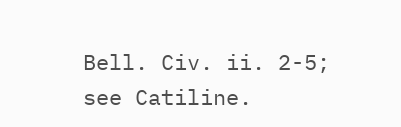Bell. Civ. ii. 2-5; see Catiline.